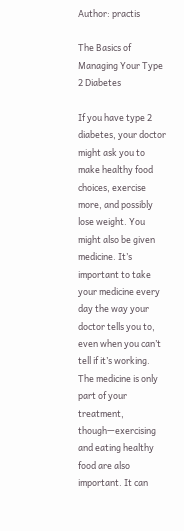Author: practis

The Basics of Managing Your Type 2 Diabetes

If you have type 2 diabetes, your doctor might ask you to make healthy food choices, exercise more, and possibly lose weight. You might also be given medicine. It’s important to take your medicine every day the way your doctor tells you to, even when you can’t tell if it’s working. The medicine is only part of your treatment, though—exercising and eating healthy food are also important. It can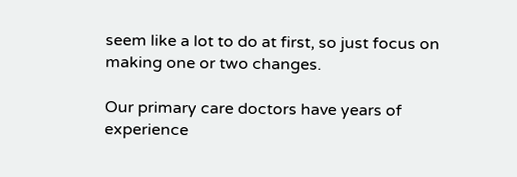seem like a lot to do at first, so just focus on making one or two changes.

Our primary care doctors have years of experience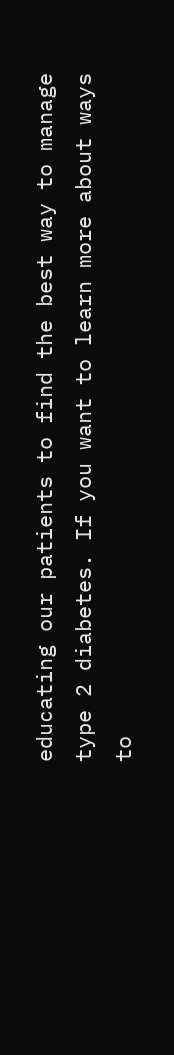educating our patients to find the best way to manage type 2 diabetes. If you want to learn more about ways to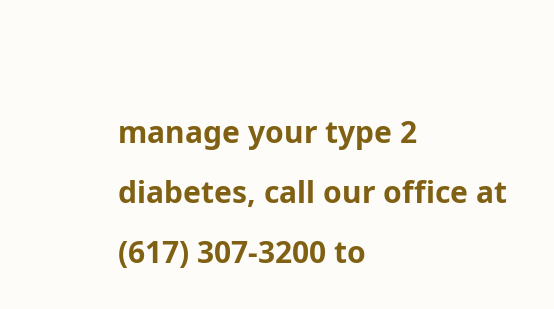manage your type 2 diabetes, call our office at (617) 307-3200 to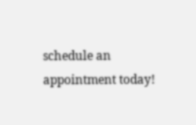schedule an appointment today!